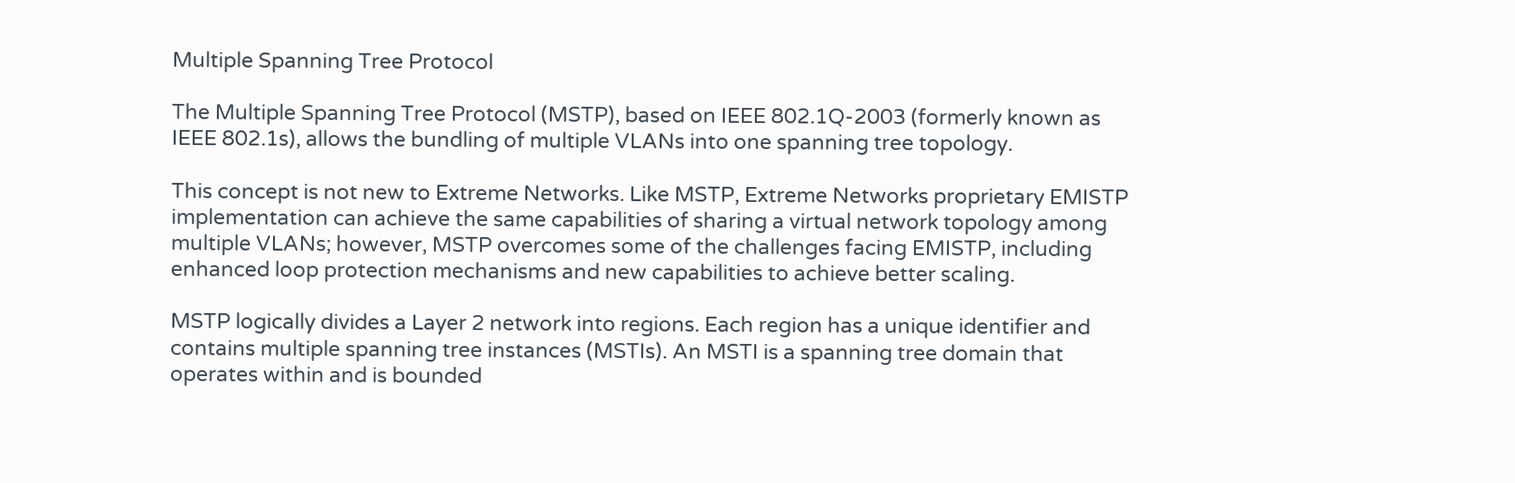Multiple Spanning Tree Protocol

The Multiple Spanning Tree Protocol (MSTP), based on IEEE 802.1Q-2003 (formerly known as IEEE 802.1s), allows the bundling of multiple VLANs into one spanning tree topology.

This concept is not new to Extreme Networks. Like MSTP, Extreme Networks proprietary EMISTP implementation can achieve the same capabilities of sharing a virtual network topology among multiple VLANs; however, MSTP overcomes some of the challenges facing EMISTP, including enhanced loop protection mechanisms and new capabilities to achieve better scaling.

MSTP logically divides a Layer 2 network into regions. Each region has a unique identifier and contains multiple spanning tree instances (MSTIs). An MSTI is a spanning tree domain that operates within and is bounded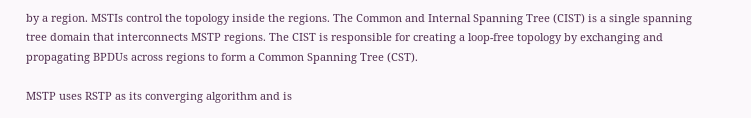by a region. MSTIs control the topology inside the regions. The Common and Internal Spanning Tree (CIST) is a single spanning tree domain that interconnects MSTP regions. The CIST is responsible for creating a loop-free topology by exchanging and propagating BPDUs across regions to form a Common Spanning Tree (CST).

MSTP uses RSTP as its converging algorithm and is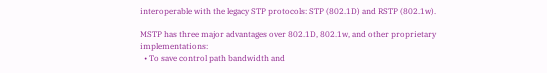interoperable with the legacy STP protocols: STP (802.1D) and RSTP (802.1w).

MSTP has three major advantages over 802.1D, 802.1w, and other proprietary implementations:
  • To save control path bandwidth and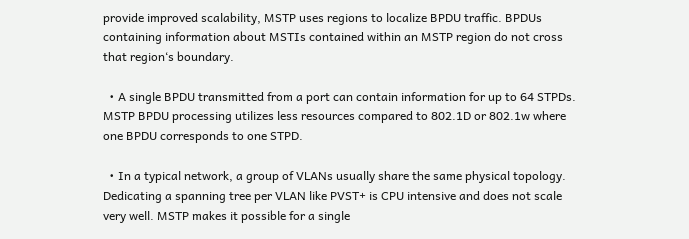provide improved scalability, MSTP uses regions to localize BPDU traffic. BPDUs containing information about MSTIs contained within an MSTP region do not cross that region‘s boundary.

  • A single BPDU transmitted from a port can contain information for up to 64 STPDs. MSTP BPDU processing utilizes less resources compared to 802.1D or 802.1w where one BPDU corresponds to one STPD.

  • In a typical network, a group of VLANs usually share the same physical topology. Dedicating a spanning tree per VLAN like PVST+ is CPU intensive and does not scale very well. MSTP makes it possible for a single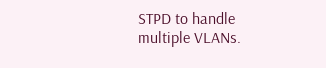STPD to handle multiple VLANs.